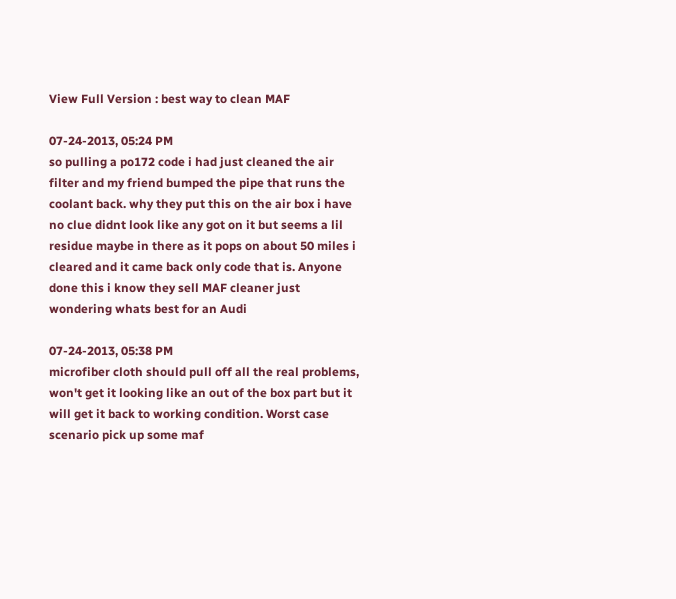View Full Version : best way to clean MAF

07-24-2013, 05:24 PM
so pulling a po172 code i had just cleaned the air filter and my friend bumped the pipe that runs the coolant back. why they put this on the air box i have no clue didnt look like any got on it but seems a lil residue maybe in there as it pops on about 50 miles i cleared and it came back only code that is. Anyone done this i know they sell MAF cleaner just wondering whats best for an Audi

07-24-2013, 05:38 PM
microfiber cloth should pull off all the real problems, won't get it looking like an out of the box part but it will get it back to working condition. Worst case scenario pick up some maf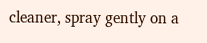cleaner, spray gently on a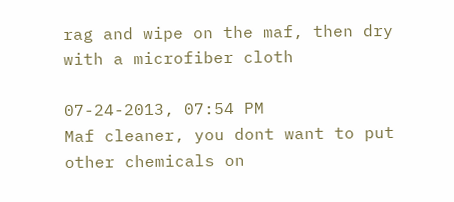rag and wipe on the maf, then dry with a microfiber cloth

07-24-2013, 07:54 PM
Maf cleaner, you dont want to put other chemicals on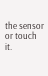the sensor or touch it.